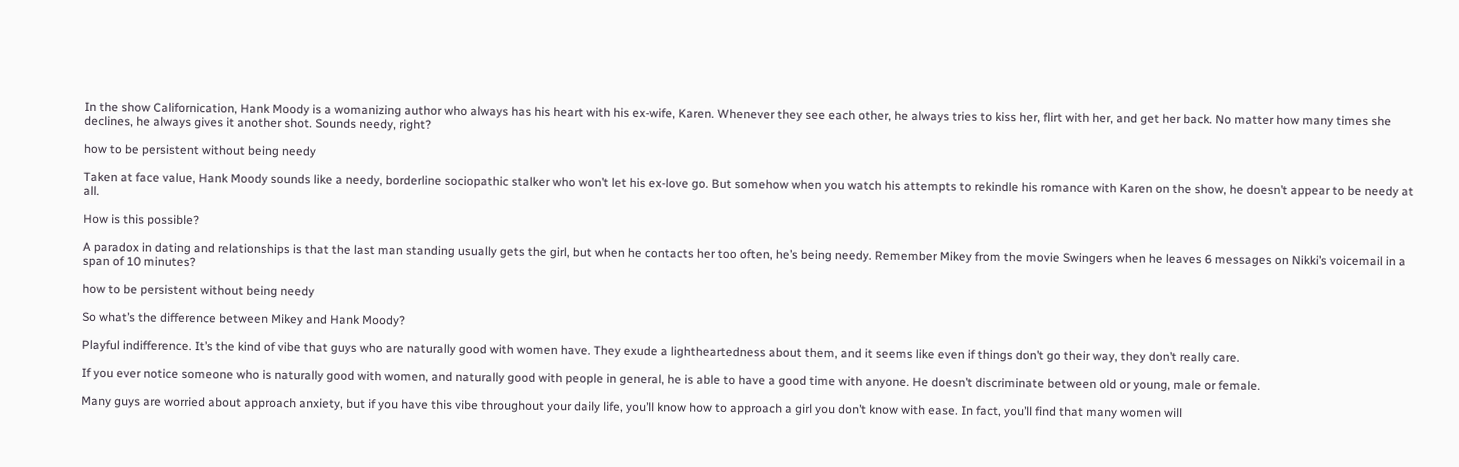In the show Californication, Hank Moody is a womanizing author who always has his heart with his ex-wife, Karen. Whenever they see each other, he always tries to kiss her, flirt with her, and get her back. No matter how many times she declines, he always gives it another shot. Sounds needy, right?

how to be persistent without being needy

Taken at face value, Hank Moody sounds like a needy, borderline sociopathic stalker who won’t let his ex-love go. But somehow when you watch his attempts to rekindle his romance with Karen on the show, he doesn’t appear to be needy at all.

How is this possible?

A paradox in dating and relationships is that the last man standing usually gets the girl, but when he contacts her too often, he’s being needy. Remember Mikey from the movie Swingers when he leaves 6 messages on Nikki’s voicemail in a span of 10 minutes?

how to be persistent without being needy

So what’s the difference between Mikey and Hank Moody?

Playful indifference. It’s the kind of vibe that guys who are naturally good with women have. They exude a lightheartedness about them, and it seems like even if things don’t go their way, they don’t really care.

If you ever notice someone who is naturally good with women, and naturally good with people in general, he is able to have a good time with anyone. He doesn’t discriminate between old or young, male or female.

Many guys are worried about approach anxiety, but if you have this vibe throughout your daily life, you’ll know how to approach a girl you don’t know with ease. In fact, you’ll find that many women will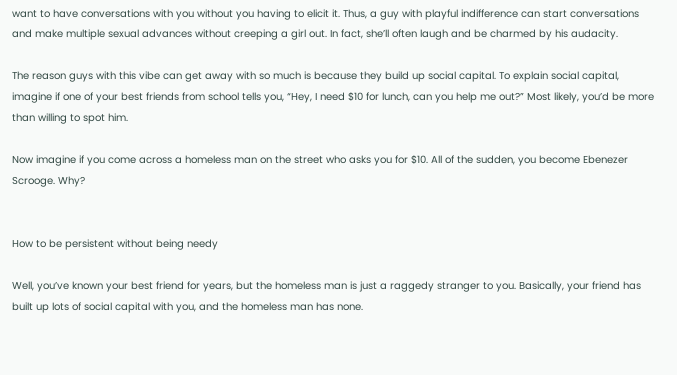want to have conversations with you without you having to elicit it. Thus, a guy with playful indifference can start conversations and make multiple sexual advances without creeping a girl out. In fact, she’ll often laugh and be charmed by his audacity.

The reason guys with this vibe can get away with so much is because they build up social capital. To explain social capital, imagine if one of your best friends from school tells you, “Hey, I need $10 for lunch, can you help me out?” Most likely, you’d be more than willing to spot him.

Now imagine if you come across a homeless man on the street who asks you for $10. All of the sudden, you become Ebenezer Scrooge. Why?


How to be persistent without being needy

Well, you’ve known your best friend for years, but the homeless man is just a raggedy stranger to you. Basically, your friend has built up lots of social capital with you, and the homeless man has none.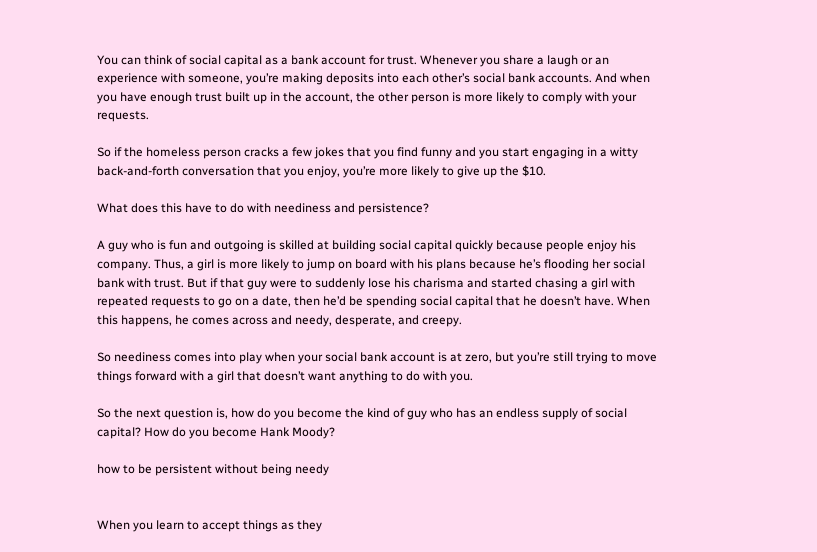You can think of social capital as a bank account for trust. Whenever you share a laugh or an experience with someone, you’re making deposits into each other’s social bank accounts. And when you have enough trust built up in the account, the other person is more likely to comply with your requests.

So if the homeless person cracks a few jokes that you find funny and you start engaging in a witty back-and-forth conversation that you enjoy, you’re more likely to give up the $10.

What does this have to do with neediness and persistence?

A guy who is fun and outgoing is skilled at building social capital quickly because people enjoy his company. Thus, a girl is more likely to jump on board with his plans because he’s flooding her social bank with trust. But if that guy were to suddenly lose his charisma and started chasing a girl with repeated requests to go on a date, then he’d be spending social capital that he doesn’t have. When this happens, he comes across and needy, desperate, and creepy.

So neediness comes into play when your social bank account is at zero, but you’re still trying to move things forward with a girl that doesn’t want anything to do with you.

So the next question is, how do you become the kind of guy who has an endless supply of social capital? How do you become Hank Moody?

how to be persistent without being needy


When you learn to accept things as they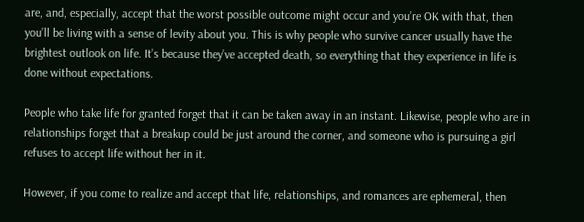are, and, especially, accept that the worst possible outcome might occur and you’re OK with that, then you’ll be living with a sense of levity about you. This is why people who survive cancer usually have the brightest outlook on life. It’s because they’ve accepted death, so everything that they experience in life is done without expectations.

People who take life for granted forget that it can be taken away in an instant. Likewise, people who are in relationships forget that a breakup could be just around the corner, and someone who is pursuing a girl refuses to accept life without her in it.

However, if you come to realize and accept that life, relationships, and romances are ephemeral, then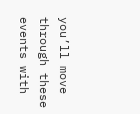you’ll move through these events with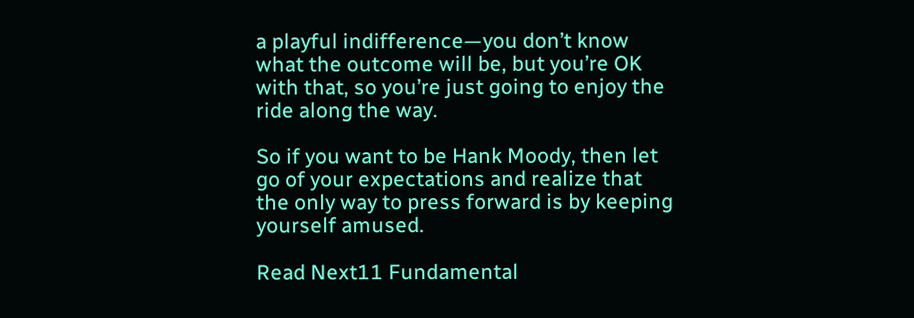a playful indifference—you don’t know what the outcome will be, but you’re OK with that, so you’re just going to enjoy the ride along the way.

So if you want to be Hank Moody, then let go of your expectations and realize that the only way to press forward is by keeping yourself amused.

Read Next11 Fundamental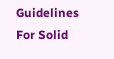Guidelines For Solid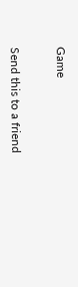Game


Send this to a friend